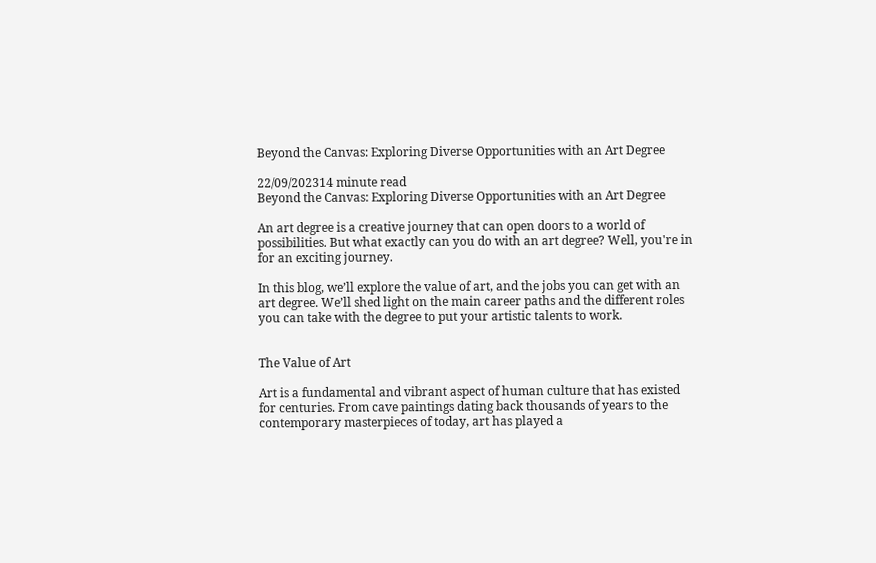Beyond the Canvas: Exploring Diverse Opportunities with an Art Degree

22/09/202314 minute read
Beyond the Canvas: Exploring Diverse Opportunities with an Art Degree

An art degree is a creative journey that can open doors to a world of possibilities. But what exactly can you do with an art degree? Well, you're in for an exciting journey.

In this blog, we’ll explore the value of art, and the jobs you can get with an art degree. We’ll shed light on the main career paths and the different roles you can take with the degree to put your artistic talents to work.


The Value of Art

Art is a fundamental and vibrant aspect of human culture that has existed for centuries. From cave paintings dating back thousands of years to the contemporary masterpieces of today, art has played a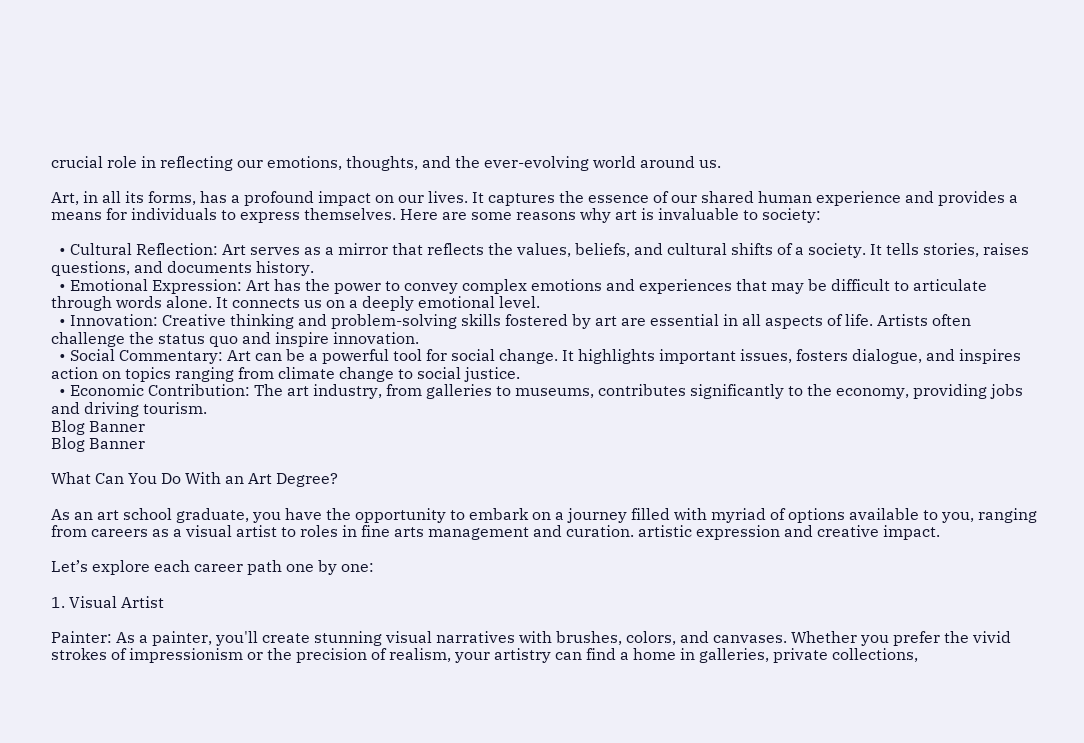crucial role in reflecting our emotions, thoughts, and the ever-evolving world around us.

Art, in all its forms, has a profound impact on our lives. It captures the essence of our shared human experience and provides a means for individuals to express themselves. Here are some reasons why art is invaluable to society:

  • Cultural Reflection: Art serves as a mirror that reflects the values, beliefs, and cultural shifts of a society. It tells stories, raises questions, and documents history.
  • Emotional Expression: Art has the power to convey complex emotions and experiences that may be difficult to articulate through words alone. It connects us on a deeply emotional level.
  • Innovation: Creative thinking and problem-solving skills fostered by art are essential in all aspects of life. Artists often challenge the status quo and inspire innovation.
  • Social Commentary: Art can be a powerful tool for social change. It highlights important issues, fosters dialogue, and inspires action on topics ranging from climate change to social justice.
  • Economic Contribution: The art industry, from galleries to museums, contributes significantly to the economy, providing jobs and driving tourism.
Blog Banner
Blog Banner

What Can You Do With an Art Degree?

As an art school graduate, you have the opportunity to embark on a journey filled with myriad of options available to you, ranging from careers as a visual artist to roles in fine arts management and curation. artistic expression and creative impact.

Let’s explore each career path one by one:

1. Visual Artist

Painter: As a painter, you'll create stunning visual narratives with brushes, colors, and canvases. Whether you prefer the vivid strokes of impressionism or the precision of realism, your artistry can find a home in galleries, private collections,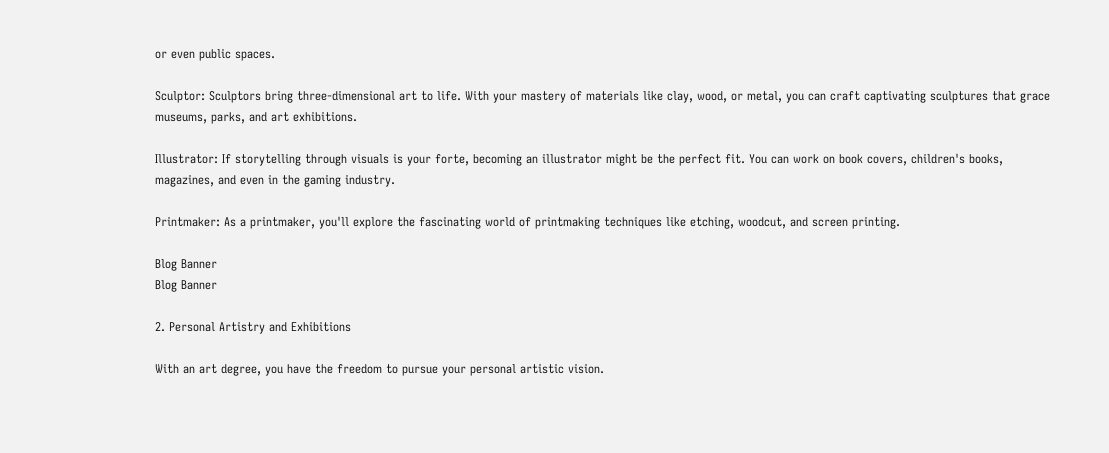or even public spaces.

Sculptor: Sculptors bring three-dimensional art to life. With your mastery of materials like clay, wood, or metal, you can craft captivating sculptures that grace museums, parks, and art exhibitions.

Illustrator: If storytelling through visuals is your forte, becoming an illustrator might be the perfect fit. You can work on book covers, children's books, magazines, and even in the gaming industry.

Printmaker: As a printmaker, you'll explore the fascinating world of printmaking techniques like etching, woodcut, and screen printing.

Blog Banner
Blog Banner

2. Personal Artistry and Exhibitions

With an art degree, you have the freedom to pursue your personal artistic vision.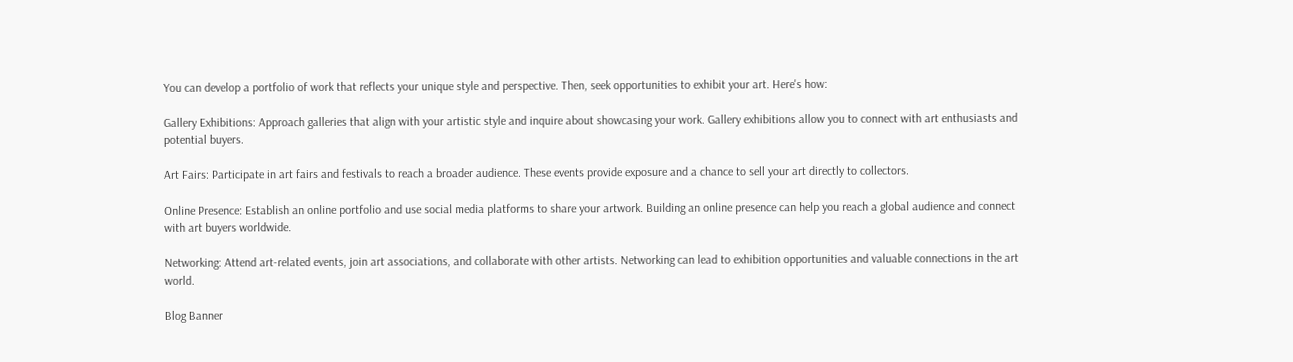You can develop a portfolio of work that reflects your unique style and perspective. Then, seek opportunities to exhibit your art. Here's how:

Gallery Exhibitions: Approach galleries that align with your artistic style and inquire about showcasing your work. Gallery exhibitions allow you to connect with art enthusiasts and potential buyers.

Art Fairs: Participate in art fairs and festivals to reach a broader audience. These events provide exposure and a chance to sell your art directly to collectors.

Online Presence: Establish an online portfolio and use social media platforms to share your artwork. Building an online presence can help you reach a global audience and connect with art buyers worldwide.

Networking: Attend art-related events, join art associations, and collaborate with other artists. Networking can lead to exhibition opportunities and valuable connections in the art world.

Blog Banner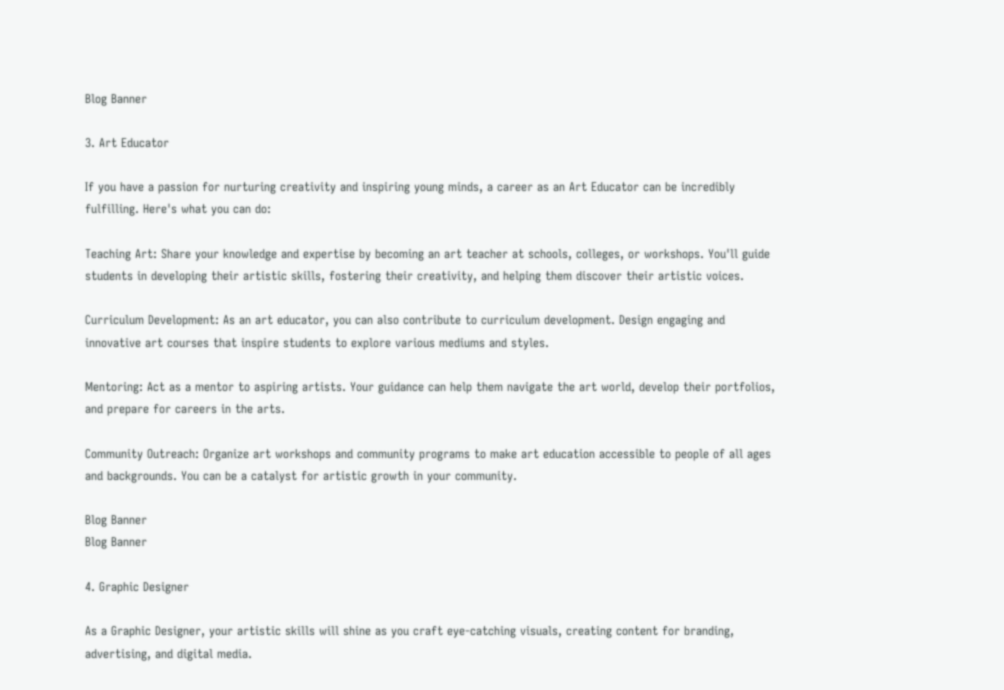Blog Banner

3. Art Educator

If you have a passion for nurturing creativity and inspiring young minds, a career as an Art Educator can be incredibly fulfilling. Here's what you can do:

Teaching Art: Share your knowledge and expertise by becoming an art teacher at schools, colleges, or workshops. You'll guide students in developing their artistic skills, fostering their creativity, and helping them discover their artistic voices.

Curriculum Development: As an art educator, you can also contribute to curriculum development. Design engaging and innovative art courses that inspire students to explore various mediums and styles.

Mentoring: Act as a mentor to aspiring artists. Your guidance can help them navigate the art world, develop their portfolios, and prepare for careers in the arts.

Community Outreach: Organize art workshops and community programs to make art education accessible to people of all ages and backgrounds. You can be a catalyst for artistic growth in your community.

Blog Banner
Blog Banner

4. Graphic Designer

As a Graphic Designer, your artistic skills will shine as you craft eye-catching visuals, creating content for branding, advertising, and digital media.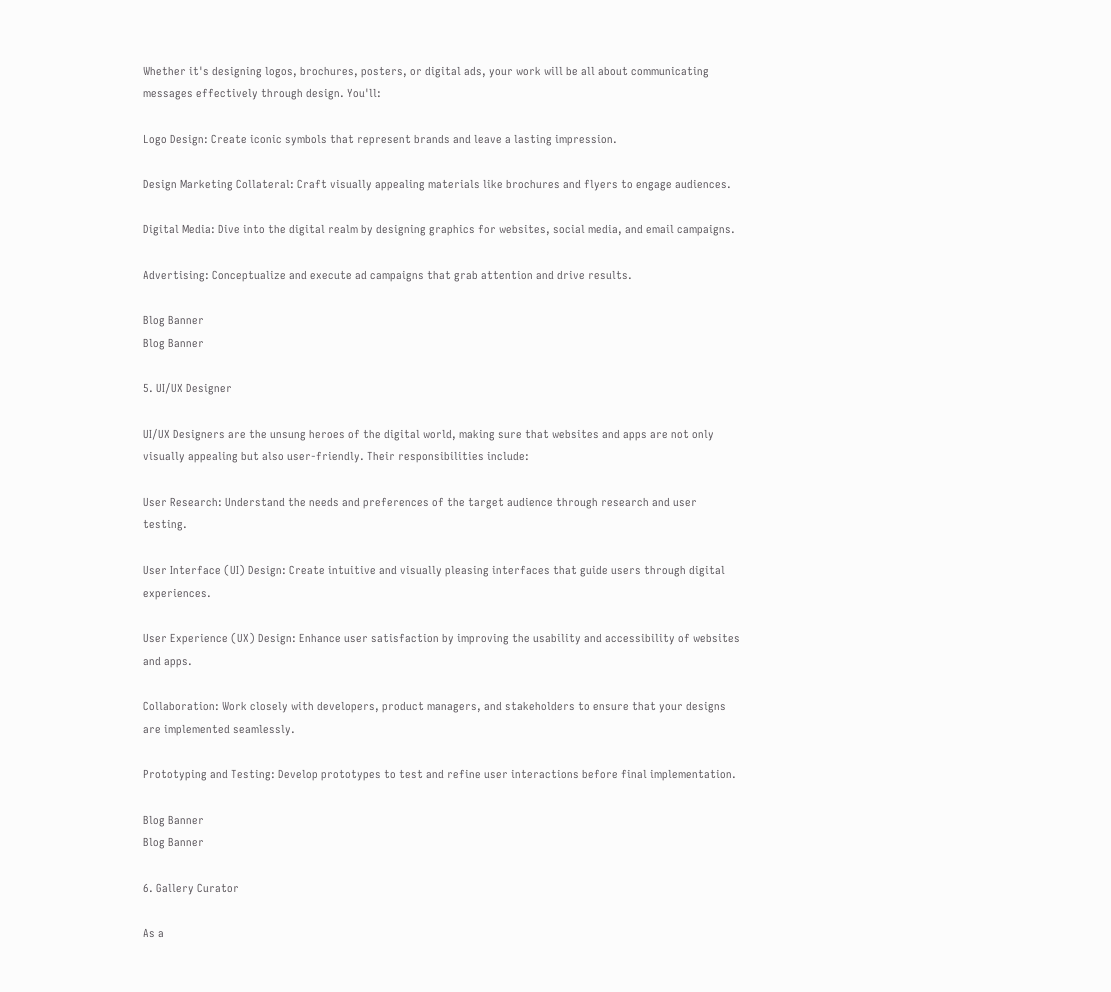Whether it's designing logos, brochures, posters, or digital ads, your work will be all about communicating messages effectively through design. You'll:

Logo Design: Create iconic symbols that represent brands and leave a lasting impression.

Design Marketing Collateral: Craft visually appealing materials like brochures and flyers to engage audiences.

Digital Media: Dive into the digital realm by designing graphics for websites, social media, and email campaigns.

Advertising: Conceptualize and execute ad campaigns that grab attention and drive results.

Blog Banner
Blog Banner

5. UI/UX Designer

UI/UX Designers are the unsung heroes of the digital world, making sure that websites and apps are not only visually appealing but also user-friendly. Their responsibilities include:

User Research: Understand the needs and preferences of the target audience through research and user testing.

User Interface (UI) Design: Create intuitive and visually pleasing interfaces that guide users through digital experiences.

User Experience (UX) Design: Enhance user satisfaction by improving the usability and accessibility of websites and apps.

Collaboration: Work closely with developers, product managers, and stakeholders to ensure that your designs are implemented seamlessly.

Prototyping and Testing: Develop prototypes to test and refine user interactions before final implementation.

Blog Banner
Blog Banner

6. Gallery Curator

As a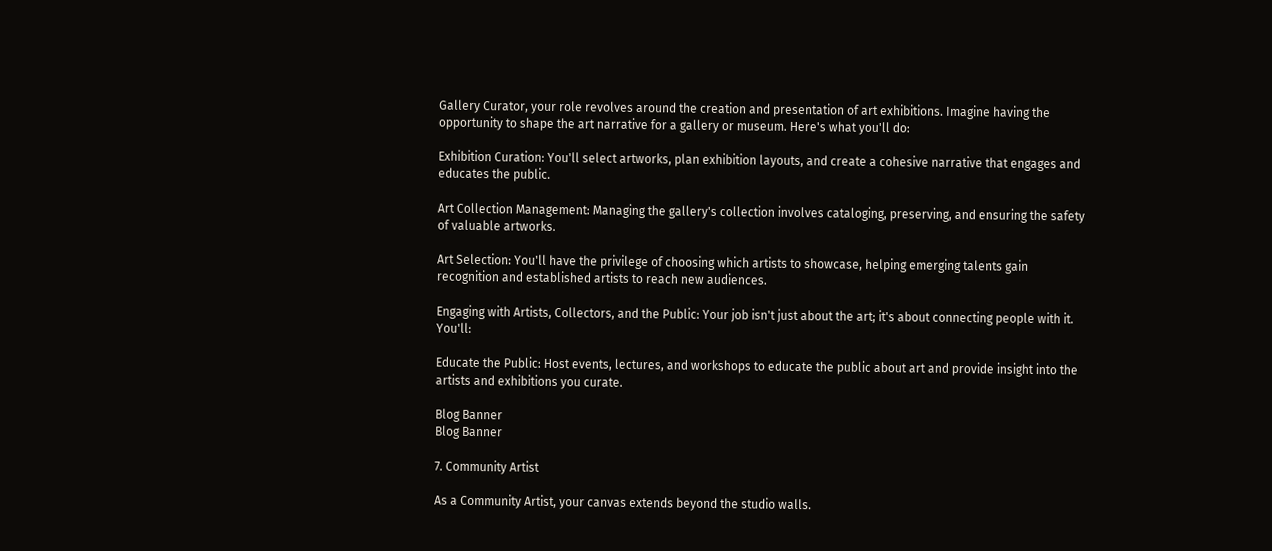Gallery Curator, your role revolves around the creation and presentation of art exhibitions. Imagine having the opportunity to shape the art narrative for a gallery or museum. Here's what you'll do:

Exhibition Curation: You'll select artworks, plan exhibition layouts, and create a cohesive narrative that engages and educates the public.

Art Collection Management: Managing the gallery's collection involves cataloging, preserving, and ensuring the safety of valuable artworks.

Art Selection: You'll have the privilege of choosing which artists to showcase, helping emerging talents gain recognition and established artists to reach new audiences.

Engaging with Artists, Collectors, and the Public: Your job isn't just about the art; it's about connecting people with it. You'll:

Educate the Public: Host events, lectures, and workshops to educate the public about art and provide insight into the artists and exhibitions you curate.

Blog Banner
Blog Banner

7. Community Artist

As a Community Artist, your canvas extends beyond the studio walls.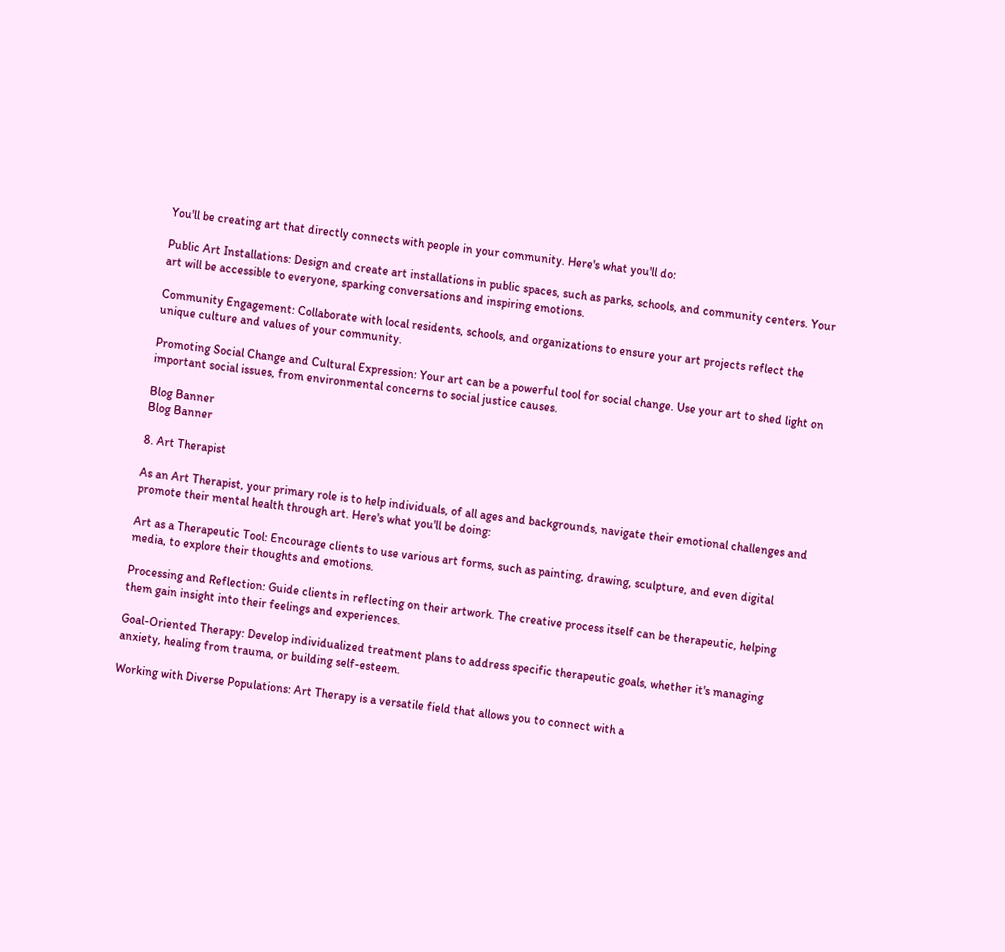You'll be creating art that directly connects with people in your community. Here's what you'll do:

Public Art Installations: Design and create art installations in public spaces, such as parks, schools, and community centers. Your art will be accessible to everyone, sparking conversations and inspiring emotions.

Community Engagement: Collaborate with local residents, schools, and organizations to ensure your art projects reflect the unique culture and values of your community.

Promoting Social Change and Cultural Expression: Your art can be a powerful tool for social change. Use your art to shed light on important social issues, from environmental concerns to social justice causes.

Blog Banner
Blog Banner

8. Art Therapist

As an Art Therapist, your primary role is to help individuals, of all ages and backgrounds, navigate their emotional challenges and promote their mental health through art. Here's what you'll be doing:

Art as a Therapeutic Tool: Encourage clients to use various art forms, such as painting, drawing, sculpture, and even digital media, to explore their thoughts and emotions.

Processing and Reflection: Guide clients in reflecting on their artwork. The creative process itself can be therapeutic, helping them gain insight into their feelings and experiences.

Goal-Oriented Therapy: Develop individualized treatment plans to address specific therapeutic goals, whether it's managing anxiety, healing from trauma, or building self-esteem.

Working with Diverse Populations: Art Therapy is a versatile field that allows you to connect with a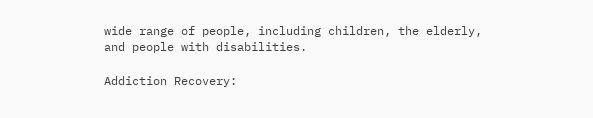wide range of people, including children, the elderly, and people with disabilities.

Addiction Recovery: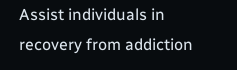Assist individuals in recovery from addiction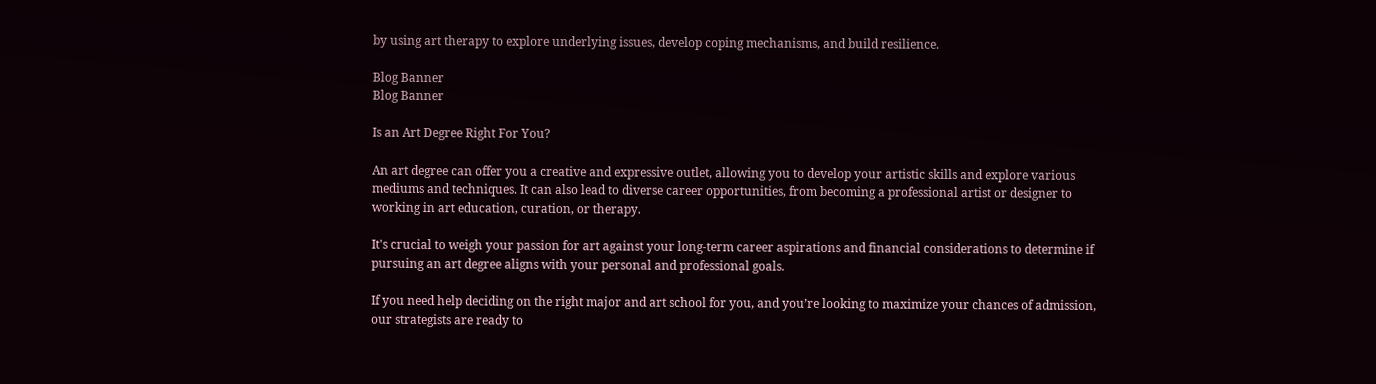by using art therapy to explore underlying issues, develop coping mechanisms, and build resilience.

Blog Banner
Blog Banner

Is an Art Degree Right For You?

An art degree can offer you a creative and expressive outlet, allowing you to develop your artistic skills and explore various mediums and techniques. It can also lead to diverse career opportunities, from becoming a professional artist or designer to working in art education, curation, or therapy.

It's crucial to weigh your passion for art against your long-term career aspirations and financial considerations to determine if pursuing an art degree aligns with your personal and professional goals.

If you need help deciding on the right major and art school for you, and you’re looking to maximize your chances of admission, our strategists are ready to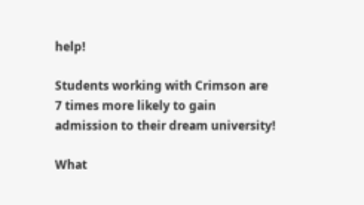help!

Students working with Crimson are 7 times more likely to gain admission to their dream university!

What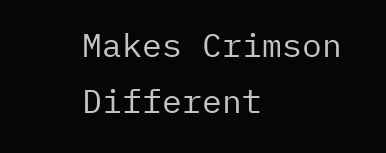Makes Crimson Different